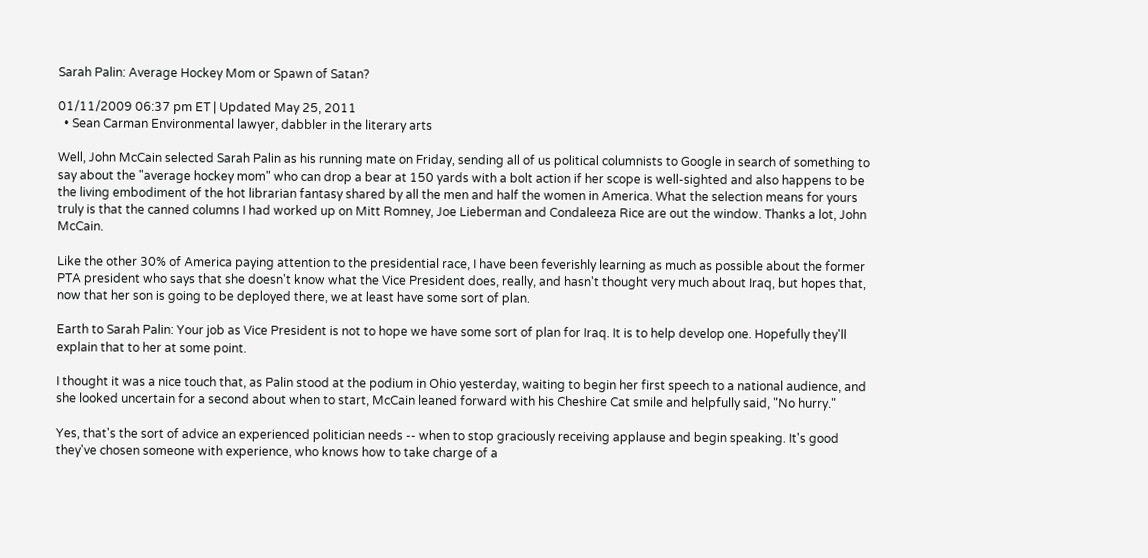Sarah Palin: Average Hockey Mom or Spawn of Satan?

01/11/2009 06:37 pm ET | Updated May 25, 2011
  • Sean Carman Environmental lawyer, dabbler in the literary arts

Well, John McCain selected Sarah Palin as his running mate on Friday, sending all of us political columnists to Google in search of something to say about the "average hockey mom" who can drop a bear at 150 yards with a bolt action if her scope is well-sighted and also happens to be the living embodiment of the hot librarian fantasy shared by all the men and half the women in America. What the selection means for yours truly is that the canned columns I had worked up on Mitt Romney, Joe Lieberman and Condaleeza Rice are out the window. Thanks a lot, John McCain.

Like the other 30% of America paying attention to the presidential race, I have been feverishly learning as much as possible about the former PTA president who says that she doesn't know what the Vice President does, really, and hasn't thought very much about Iraq, but hopes that, now that her son is going to be deployed there, we at least have some sort of plan.

Earth to Sarah Palin: Your job as Vice President is not to hope we have some sort of plan for Iraq. It is to help develop one. Hopefully they'll explain that to her at some point.

I thought it was a nice touch that, as Palin stood at the podium in Ohio yesterday, waiting to begin her first speech to a national audience, and she looked uncertain for a second about when to start, McCain leaned forward with his Cheshire Cat smile and helpfully said, "No hurry."

Yes, that's the sort of advice an experienced politician needs -- when to stop graciously receiving applause and begin speaking. It's good they've chosen someone with experience, who knows how to take charge of a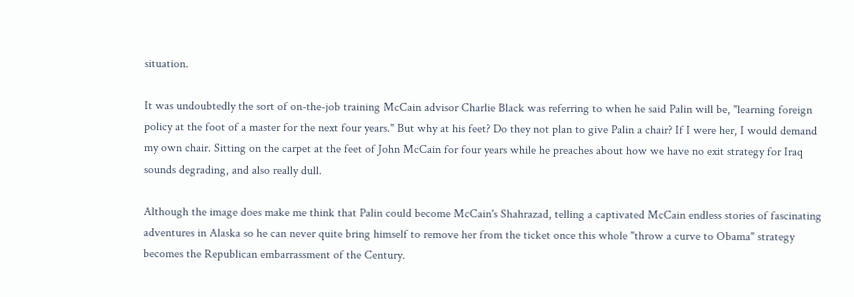situation.

It was undoubtedly the sort of on-the-job training McCain advisor Charlie Black was referring to when he said Palin will be, "learning foreign policy at the foot of a master for the next four years." But why at his feet? Do they not plan to give Palin a chair? If I were her, I would demand my own chair. Sitting on the carpet at the feet of John McCain for four years while he preaches about how we have no exit strategy for Iraq sounds degrading, and also really dull.

Although the image does make me think that Palin could become McCain's Shahrazad, telling a captivated McCain endless stories of fascinating adventures in Alaska so he can never quite bring himself to remove her from the ticket once this whole "throw a curve to Obama" strategy becomes the Republican embarrassment of the Century.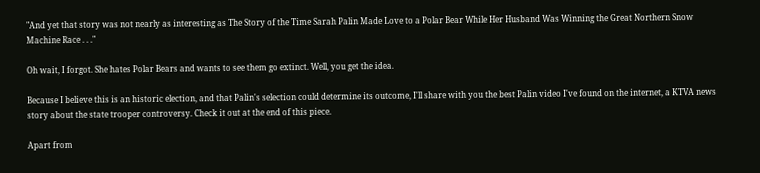"And yet that story was not nearly as interesting as The Story of the Time Sarah Palin Made Love to a Polar Bear While Her Husband Was Winning the Great Northern Snow Machine Race . . ."

Oh wait, I forgot. She hates Polar Bears and wants to see them go extinct. Well, you get the idea.

Because I believe this is an historic election, and that Palin's selection could determine its outcome, I'll share with you the best Palin video I've found on the internet, a KTVA news story about the state trooper controversy. Check it out at the end of this piece.

Apart from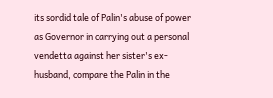its sordid tale of Palin's abuse of power as Governor in carrying out a personal vendetta against her sister's ex-husband, compare the Palin in the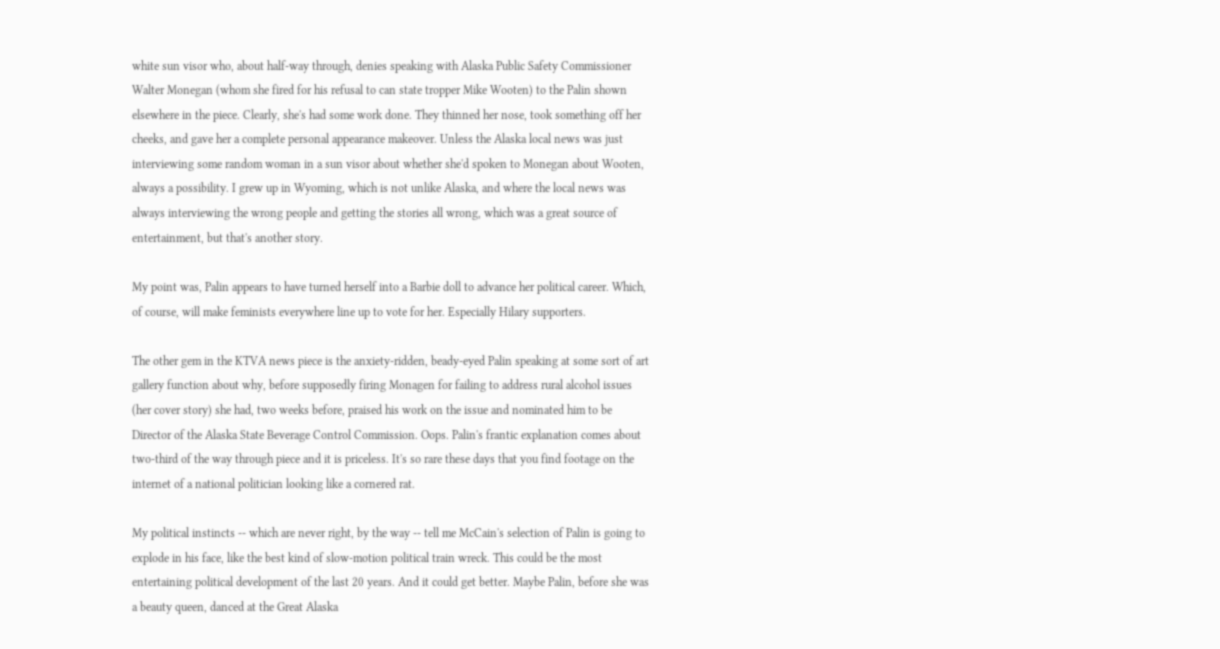white sun visor who, about half-way through, denies speaking with Alaska Public Safety Commissioner Walter Monegan (whom she fired for his refusal to can state tropper Mike Wooten) to the Palin shown elsewhere in the piece. Clearly, she's had some work done. They thinned her nose, took something off her cheeks, and gave her a complete personal appearance makeover. Unless the Alaska local news was just interviewing some random woman in a sun visor about whether she'd spoken to Monegan about Wooten, always a possibility. I grew up in Wyoming, which is not unlike Alaska, and where the local news was always interviewing the wrong people and getting the stories all wrong, which was a great source of entertainment, but that's another story.

My point was, Palin appears to have turned herself into a Barbie doll to advance her political career. Which, of course, will make feminists everywhere line up to vote for her. Especially Hilary supporters.

The other gem in the KTVA news piece is the anxiety-ridden, beady-eyed Palin speaking at some sort of art gallery function about why, before supposedly firing Monagen for failing to address rural alcohol issues (her cover story) she had, two weeks before, praised his work on the issue and nominated him to be Director of the Alaska State Beverage Control Commission. Oops. Palin's frantic explanation comes about two-third of the way through piece and it is priceless. It's so rare these days that you find footage on the internet of a national politician looking like a cornered rat.

My political instincts -- which are never right, by the way -- tell me McCain's selection of Palin is going to explode in his face, like the best kind of slow-motion political train wreck. This could be the most entertaining political development of the last 20 years. And it could get better. Maybe Palin, before she was a beauty queen, danced at the Great Alaska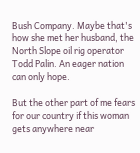Bush Company. Maybe that's how she met her husband, the North Slope oil rig operator Todd Palin. An eager nation can only hope.

But the other part of me fears for our country if this woman gets anywhere near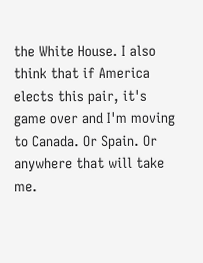the White House. I also think that if America elects this pair, it's game over and I'm moving to Canada. Or Spain. Or anywhere that will take me.